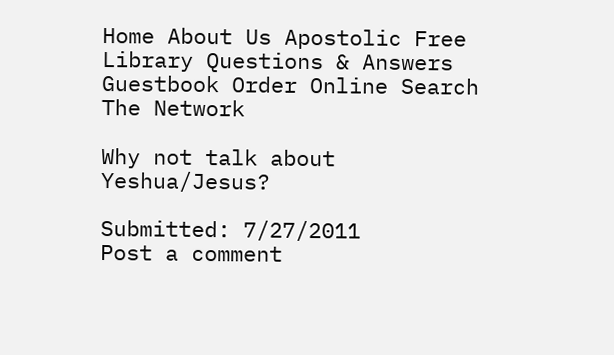Home About Us Apostolic Free Library Questions & Answers Guestbook Order Online Search The Network

Why not talk about Yeshua/Jesus?

Submitted: 7/27/2011
Post a comment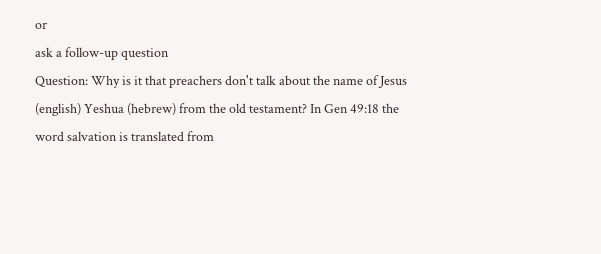or
ask a follow-up question
Question: Why is it that preachers don't talk about the name of Jesus (english) Yeshua (hebrew) from the old testament? In Gen 49:18 the word salvation is translated from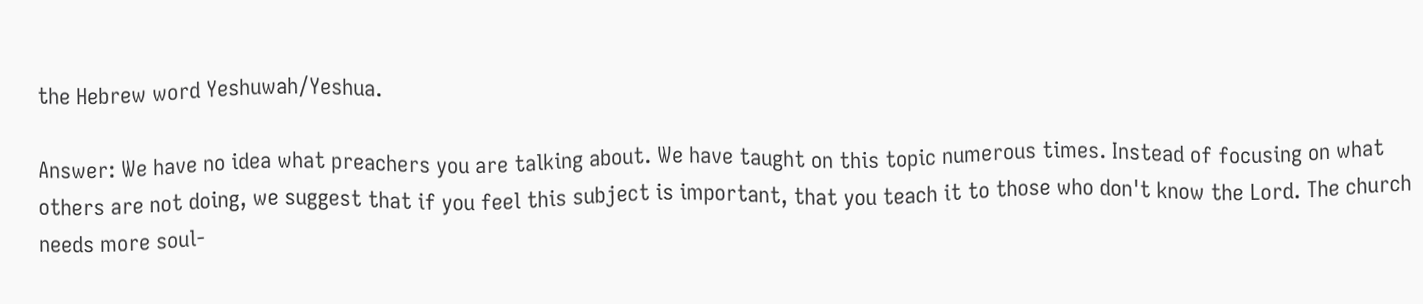the Hebrew word Yeshuwah/Yeshua.

Answer: We have no idea what preachers you are talking about. We have taught on this topic numerous times. Instead of focusing on what others are not doing, we suggest that if you feel this subject is important, that you teach it to those who don't know the Lord. The church needs more soul-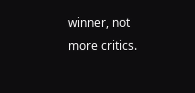winner, not more critics.